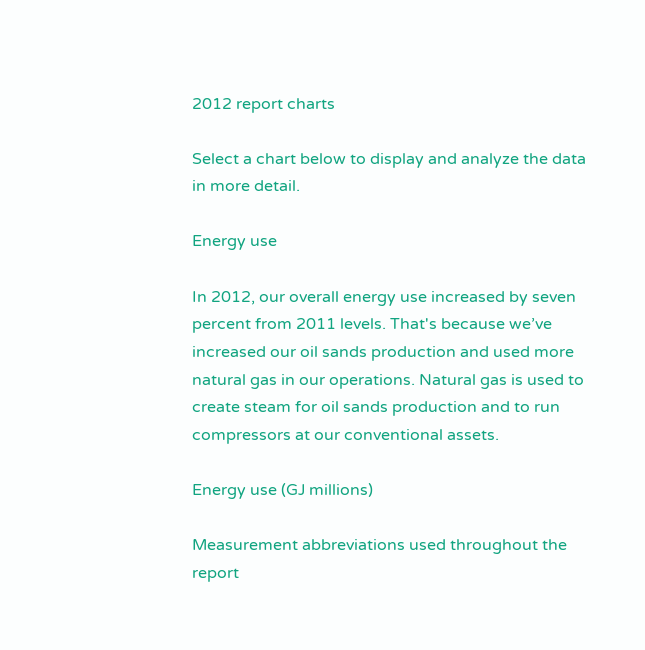2012 report charts

Select a chart below to display and analyze the data in more detail.

Energy use

In 2012, our overall energy use increased by seven percent from 2011 levels. That's because we’ve increased our oil sands production and used more natural gas in our operations. Natural gas is used to create steam for oil sands production and to run compressors at our conventional assets.

Energy use (GJ millions)

Measurement abbreviations used throughout the report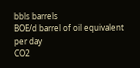bbls barrels
BOE/d barrel of oil equivalent per day
CO2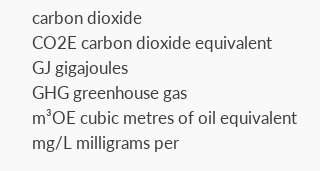carbon dioxide
CO2E carbon dioxide equivalent
GJ gigajoules
GHG greenhouse gas
m³OE cubic metres of oil equivalent
mg/L milligrams per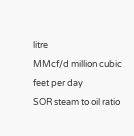litre
MMcf/d million cubic feet per day
SOR steam to oil ratio